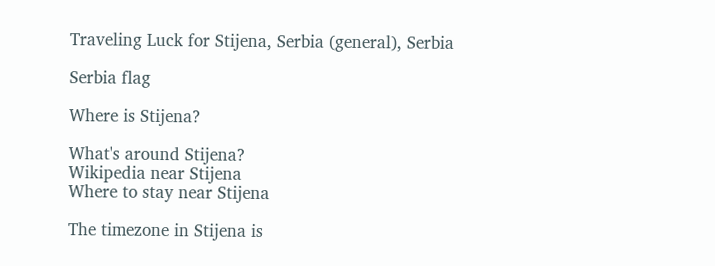Traveling Luck for Stijena, Serbia (general), Serbia

Serbia flag

Where is Stijena?

What's around Stijena?
Wikipedia near Stijena
Where to stay near Stijena

The timezone in Stijena is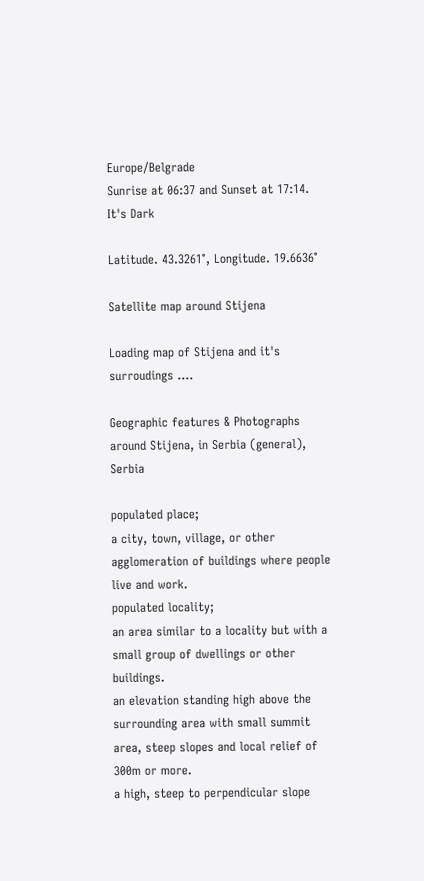Europe/Belgrade
Sunrise at 06:37 and Sunset at 17:14. It's Dark

Latitude. 43.3261°, Longitude. 19.6636°

Satellite map around Stijena

Loading map of Stijena and it's surroudings ....

Geographic features & Photographs around Stijena, in Serbia (general), Serbia

populated place;
a city, town, village, or other agglomeration of buildings where people live and work.
populated locality;
an area similar to a locality but with a small group of dwellings or other buildings.
an elevation standing high above the surrounding area with small summit area, steep slopes and local relief of 300m or more.
a high, steep to perpendicular slope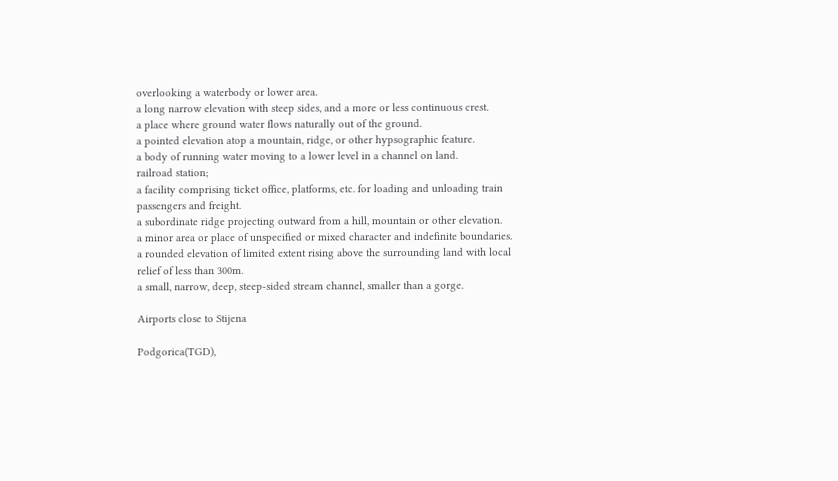overlooking a waterbody or lower area.
a long narrow elevation with steep sides, and a more or less continuous crest.
a place where ground water flows naturally out of the ground.
a pointed elevation atop a mountain, ridge, or other hypsographic feature.
a body of running water moving to a lower level in a channel on land.
railroad station;
a facility comprising ticket office, platforms, etc. for loading and unloading train passengers and freight.
a subordinate ridge projecting outward from a hill, mountain or other elevation.
a minor area or place of unspecified or mixed character and indefinite boundaries.
a rounded elevation of limited extent rising above the surrounding land with local relief of less than 300m.
a small, narrow, deep, steep-sided stream channel, smaller than a gorge.

Airports close to Stijena

Podgorica(TGD),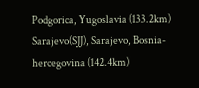Podgorica, Yugoslavia (133.2km)
Sarajevo(SJJ), Sarajevo, Bosnia-hercegovina (142.4km)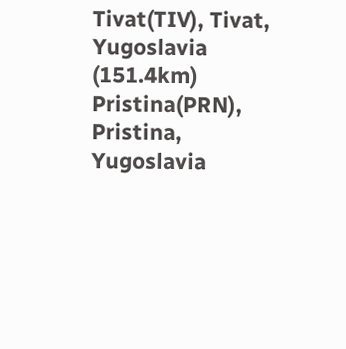Tivat(TIV), Tivat, Yugoslavia (151.4km)
Pristina(PRN), Pristina, Yugoslavia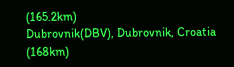(165.2km)
Dubrovnik(DBV), Dubrovnik, Croatia (168km)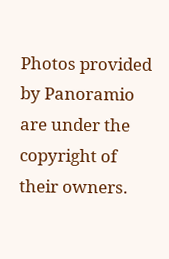Photos provided by Panoramio are under the copyright of their owners.